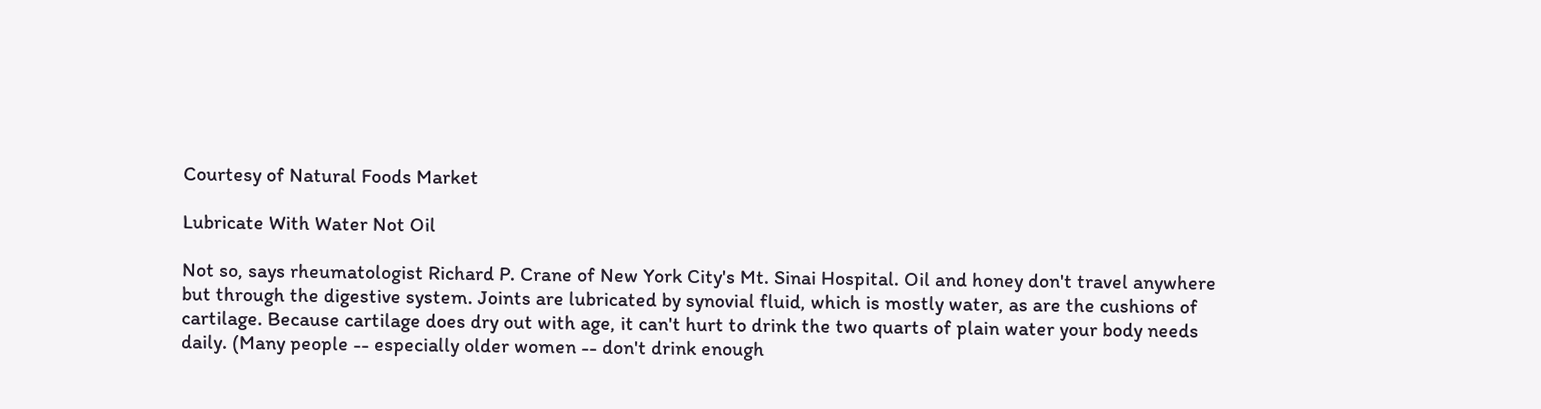Courtesy of Natural Foods Market

Lubricate With Water Not Oil

Not so, says rheumatologist Richard P. Crane of New York City's Mt. Sinai Hospital. Oil and honey don't travel anywhere but through the digestive system. Joints are lubricated by synovial fluid, which is mostly water, as are the cushions of cartilage. Because cartilage does dry out with age, it can't hurt to drink the two quarts of plain water your body needs daily. (Many people -- especially older women -- don't drink enough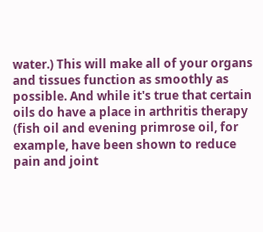water.) This will make all of your organs and tissues function as smoothly as possible. And while it's true that certain oils do have a place in arthritis therapy (fish oil and evening primrose oil, for example, have been shown to reduce pain and joint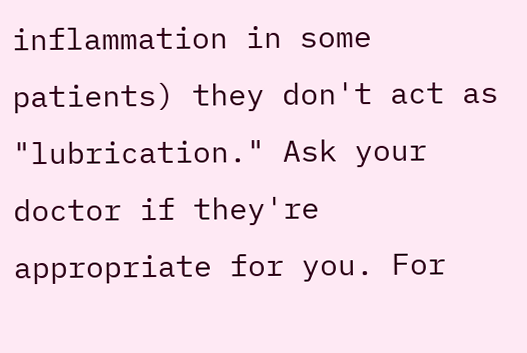inflammation in some patients) they don't act as "lubrication." Ask your doctor if they're appropriate for you. For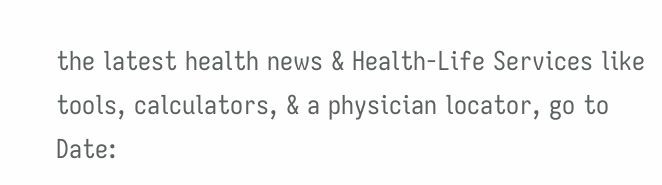the latest health news & Health-Life Services like tools, calculators, & a physician locator, go to Date: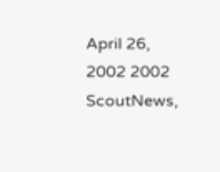April 26, 2002 2002 ScoutNews,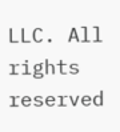LLC. All rights reserved